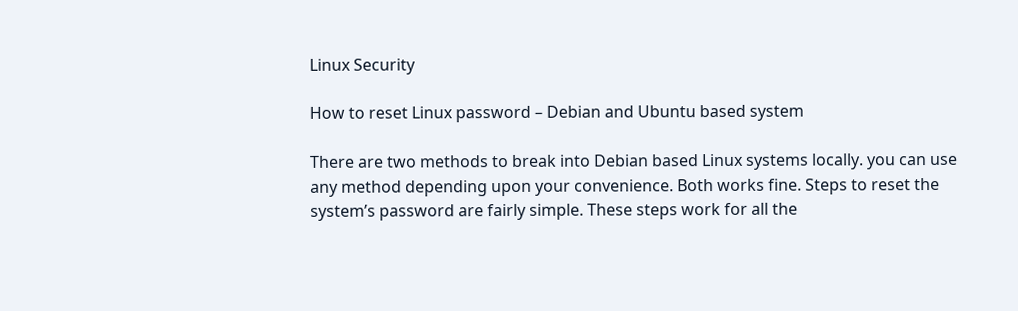Linux Security

How to reset Linux password – Debian and Ubuntu based system

There are two methods to break into Debian based Linux systems locally. you can use any method depending upon your convenience. Both works fine. Steps to reset the system’s password are fairly simple. These steps work for all the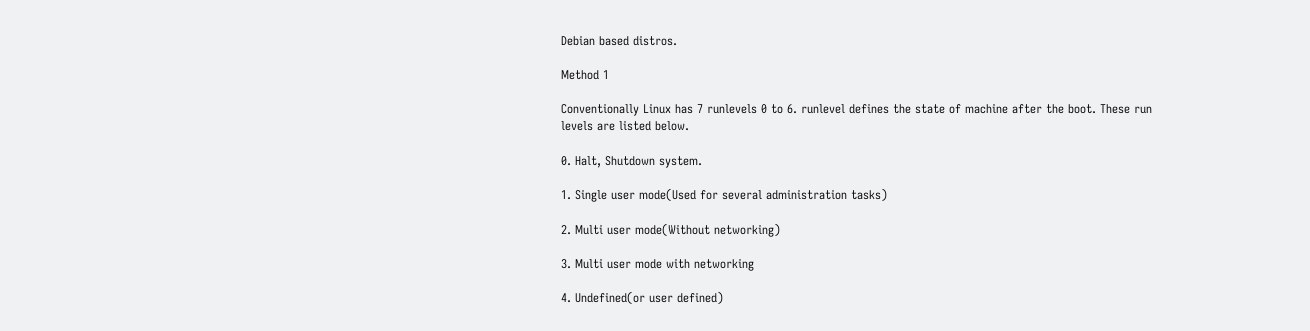Debian based distros.

Method 1

Conventionally Linux has 7 runlevels 0 to 6. runlevel defines the state of machine after the boot. These run levels are listed below.

0. Halt, Shutdown system.

1. Single user mode(Used for several administration tasks)

2. Multi user mode(Without networking)

3. Multi user mode with networking

4. Undefined(or user defined)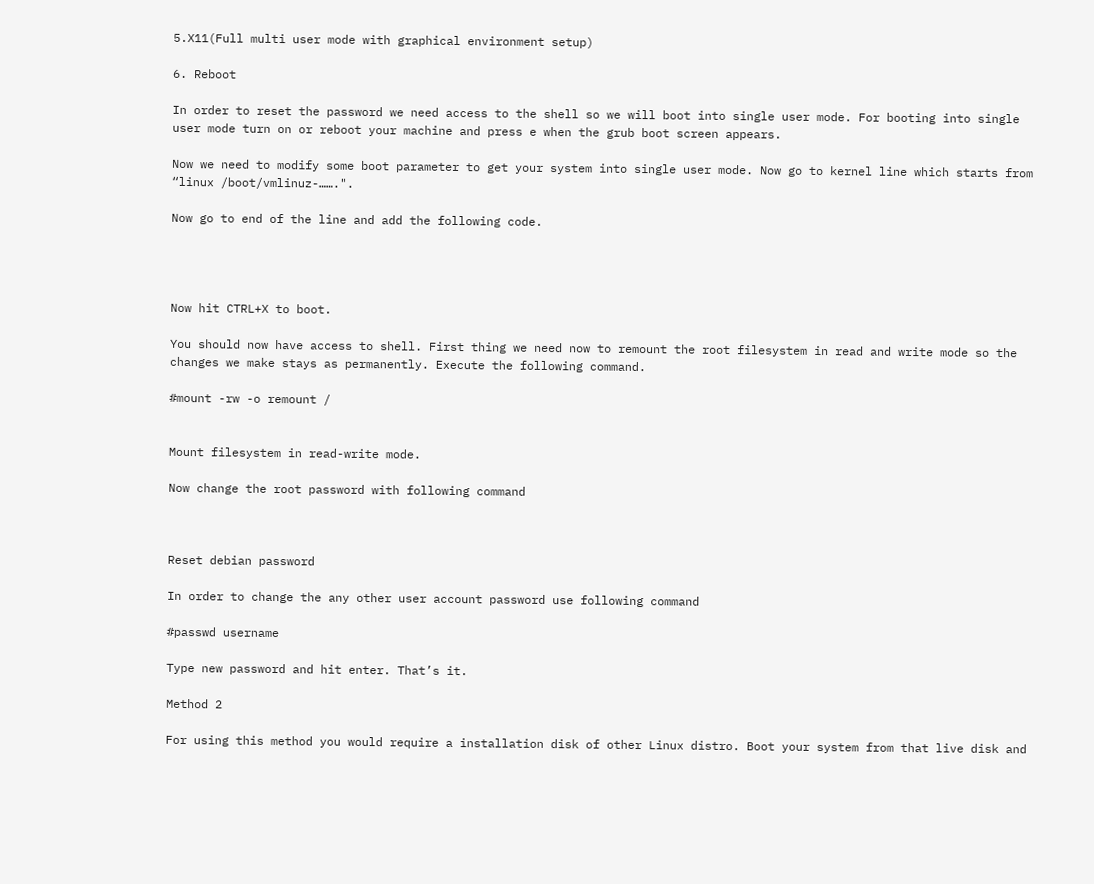5.X11(Full multi user mode with graphical environment setup)

6. Reboot

In order to reset the password we need access to the shell so we will boot into single user mode. For booting into single user mode turn on or reboot your machine and press e when the grub boot screen appears.

Now we need to modify some boot parameter to get your system into single user mode. Now go to kernel line which starts from  “linux /boot/vmlinuz-…….".

Now go to end of the line and add the following code.




Now hit CTRL+X to boot.

You should now have access to shell. First thing we need now to remount the root filesystem in read and write mode so the changes we make stays as permanently. Execute the following command.

#mount -rw -o remount /


Mount filesystem in read-write mode.

Now change the root password with following command



Reset debian password

In order to change the any other user account password use following command

#passwd username

Type new password and hit enter. That’s it.

Method 2

For using this method you would require a installation disk of other Linux distro. Boot your system from that live disk and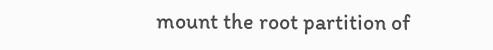mount the root partition of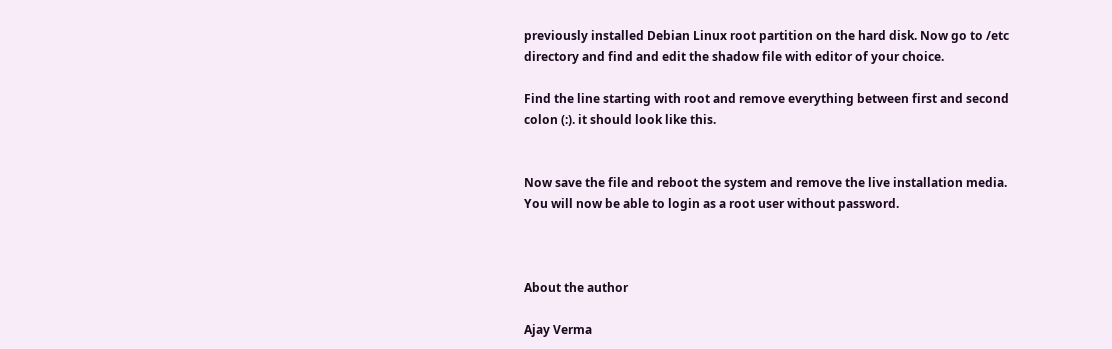previously installed Debian Linux root partition on the hard disk. Now go to /etc directory and find and edit the shadow file with editor of your choice.

Find the line starting with root and remove everything between first and second colon (:). it should look like this.


Now save the file and reboot the system and remove the live installation media. You will now be able to login as a root user without password.



About the author

Ajay Verma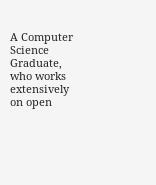A Computer Science Graduate, who works extensively on open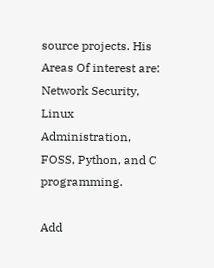source projects. His Areas Of interest are: Network Security, Linux Administration, FOSS, Python, and C programming.

Add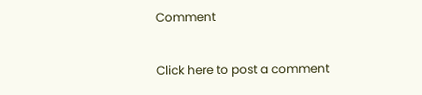Comment

Click here to post a comment